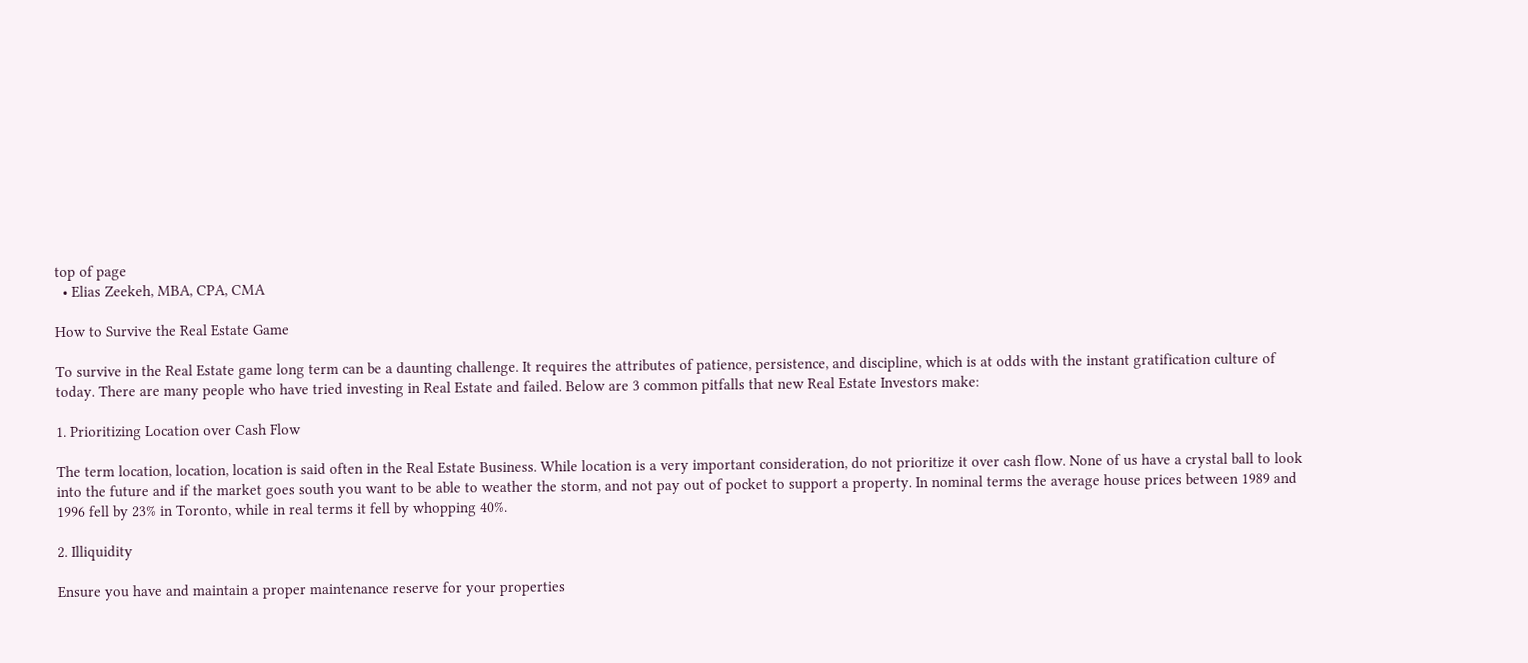top of page
  • Elias Zeekeh, MBA, CPA, CMA

How to Survive the Real Estate Game

To survive in the Real Estate game long term can be a daunting challenge. It requires the attributes of patience, persistence, and discipline, which is at odds with the instant gratification culture of today. There are many people who have tried investing in Real Estate and failed. Below are 3 common pitfalls that new Real Estate Investors make:

1. Prioritizing Location over Cash Flow

The term location, location, location is said often in the Real Estate Business. While location is a very important consideration, do not prioritize it over cash flow. None of us have a crystal ball to look into the future and if the market goes south you want to be able to weather the storm, and not pay out of pocket to support a property. In nominal terms the average house prices between 1989 and 1996 fell by 23% in Toronto, while in real terms it fell by whopping 40%.

2. Illiquidity

Ensure you have and maintain a proper maintenance reserve for your properties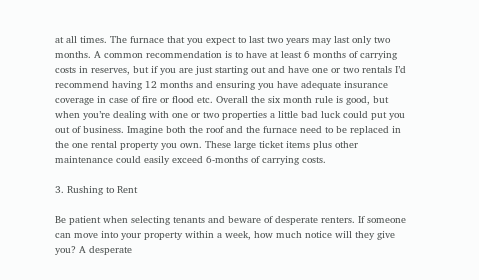at all times. The furnace that you expect to last two years may last only two months. A common recommendation is to have at least 6 months of carrying costs in reserves, but if you are just starting out and have one or two rentals I’d recommend having 12 months and ensuring you have adequate insurance coverage in case of fire or flood etc. Overall the six month rule is good, but when you’re dealing with one or two properties a little bad luck could put you out of business. Imagine both the roof and the furnace need to be replaced in the one rental property you own. These large ticket items plus other maintenance could easily exceed 6-months of carrying costs.

3. Rushing to Rent

Be patient when selecting tenants and beware of desperate renters. If someone can move into your property within a week, how much notice will they give you? A desperate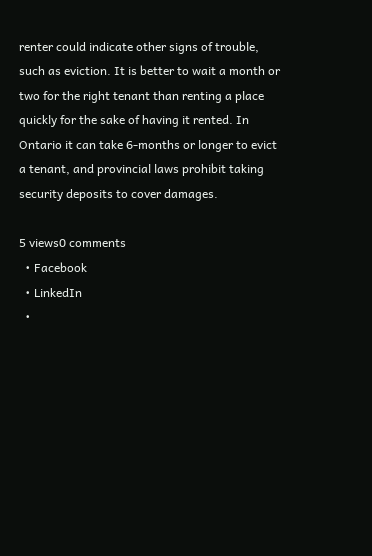renter could indicate other signs of trouble, such as eviction. It is better to wait a month or two for the right tenant than renting a place quickly for the sake of having it rented. In Ontario it can take 6-months or longer to evict a tenant, and provincial laws prohibit taking security deposits to cover damages.

5 views0 comments
  • Facebook
  • LinkedIn
  •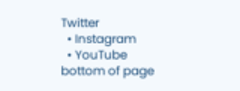Twitter
  • Instagram
  • YouTube
bottom of page